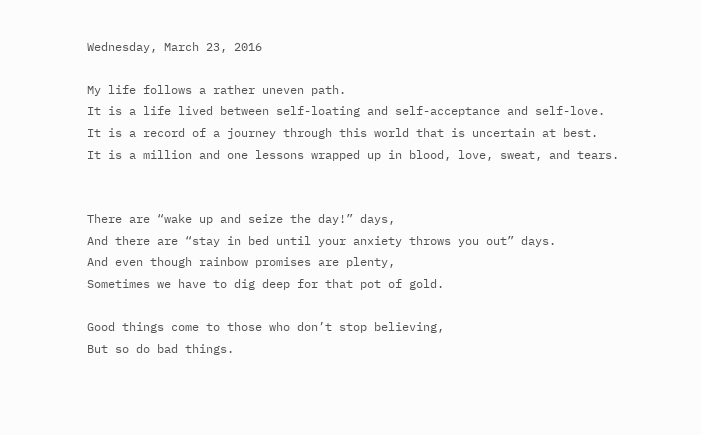Wednesday, March 23, 2016

My life follows a rather uneven path.
It is a life lived between self-loating and self-acceptance and self-love.
It is a record of a journey through this world that is uncertain at best.
It is a million and one lessons wrapped up in blood, love, sweat, and tears.


There are “wake up and seize the day!” days,
And there are “stay in bed until your anxiety throws you out” days.
And even though rainbow promises are plenty,
Sometimes we have to dig deep for that pot of gold.

Good things come to those who don’t stop believing,
But so do bad things.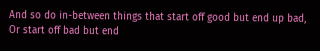And so do in-between things that start off good but end up bad,
Or start off bad but end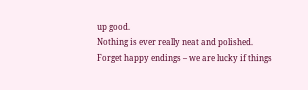up good.
Nothing is ever really neat and polished.
Forget happy endings – we are lucky if things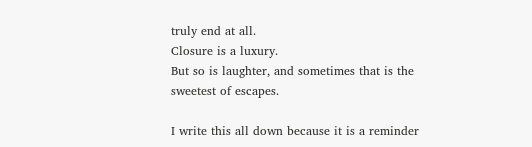truly end at all.
Closure is a luxury.
But so is laughter, and sometimes that is the sweetest of escapes.

I write this all down because it is a reminder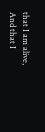that I am alive,
And that I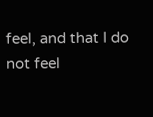feel, and that I do not feel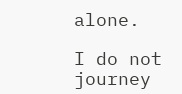alone.

I do not journey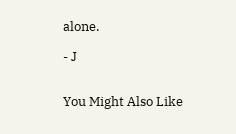alone.

- J


You Might Also Like